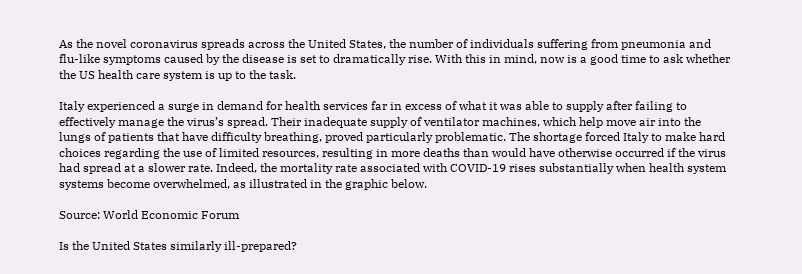As the novel coronavirus spreads across the United States, the number of individuals suffering from pneumonia and flu-like symptoms caused by the disease is set to dramatically rise. With this in mind, now is a good time to ask whether the US health care system is up to the task.

Italy experienced a surge in demand for health services far in excess of what it was able to supply after failing to effectively manage the virus’s spread. Their inadequate supply of ventilator machines, which help move air into the lungs of patients that have difficulty breathing, proved particularly problematic. The shortage forced Italy to make hard choices regarding the use of limited resources, resulting in more deaths than would have otherwise occurred if the virus had spread at a slower rate. Indeed, the mortality rate associated with COVID-19 rises substantially when health system systems become overwhelmed, as illustrated in the graphic below.

Source: World Economic Forum

Is the United States similarly ill-prepared?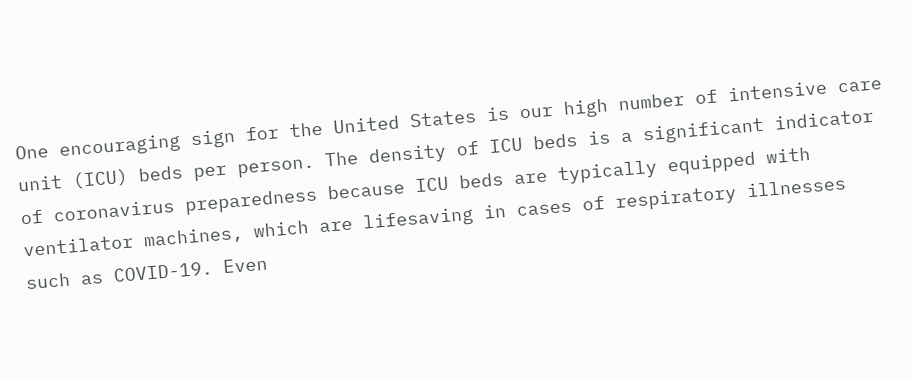One encouraging sign for the United States is our high number of intensive care unit (ICU) beds per person. The density of ICU beds is a significant indicator of coronavirus preparedness because ICU beds are typically equipped with ventilator machines, which are lifesaving in cases of respiratory illnesses such as COVID-19. Even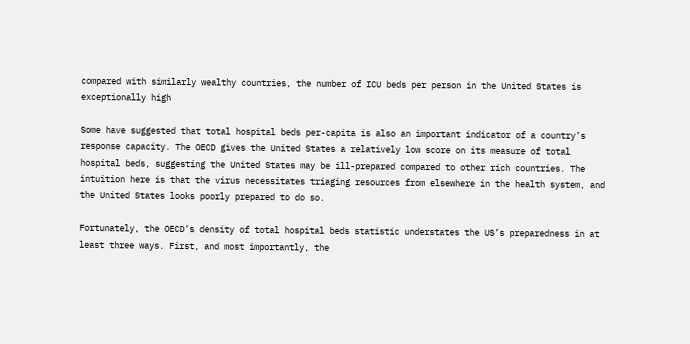compared with similarly wealthy countries, the number of ICU beds per person in the United States is exceptionally high

Some have suggested that total hospital beds per-capita is also an important indicator of a country’s response capacity. The OECD gives the United States a relatively low score on its measure of total hospital beds, suggesting the United States may be ill-prepared compared to other rich countries. The intuition here is that the virus necessitates triaging resources from elsewhere in the health system, and the United States looks poorly prepared to do so.

Fortunately, the OECD’s density of total hospital beds statistic understates the US’s preparedness in at least three ways. First, and most importantly, the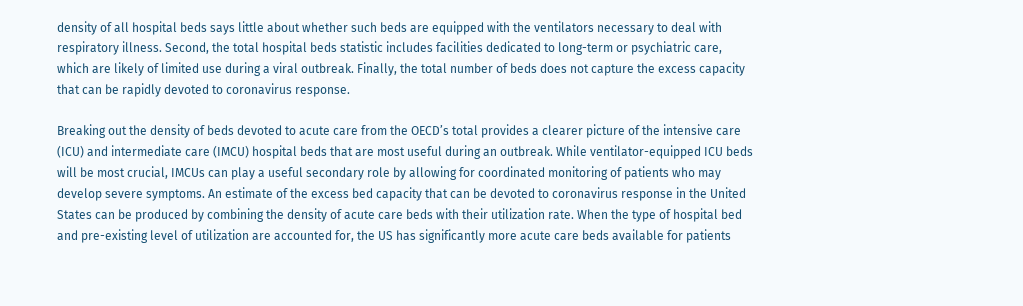density of all hospital beds says little about whether such beds are equipped with the ventilators necessary to deal with respiratory illness. Second, the total hospital beds statistic includes facilities dedicated to long-term or psychiatric care, which are likely of limited use during a viral outbreak. Finally, the total number of beds does not capture the excess capacity that can be rapidly devoted to coronavirus response.

Breaking out the density of beds devoted to acute care from the OECD’s total provides a clearer picture of the intensive care (ICU) and intermediate care (IMCU) hospital beds that are most useful during an outbreak. While ventilator-equipped ICU beds will be most crucial, IMCUs can play a useful secondary role by allowing for coordinated monitoring of patients who may develop severe symptoms. An estimate of the excess bed capacity that can be devoted to coronavirus response in the United States can be produced by combining the density of acute care beds with their utilization rate. When the type of hospital bed and pre-existing level of utilization are accounted for, the US has significantly more acute care beds available for patients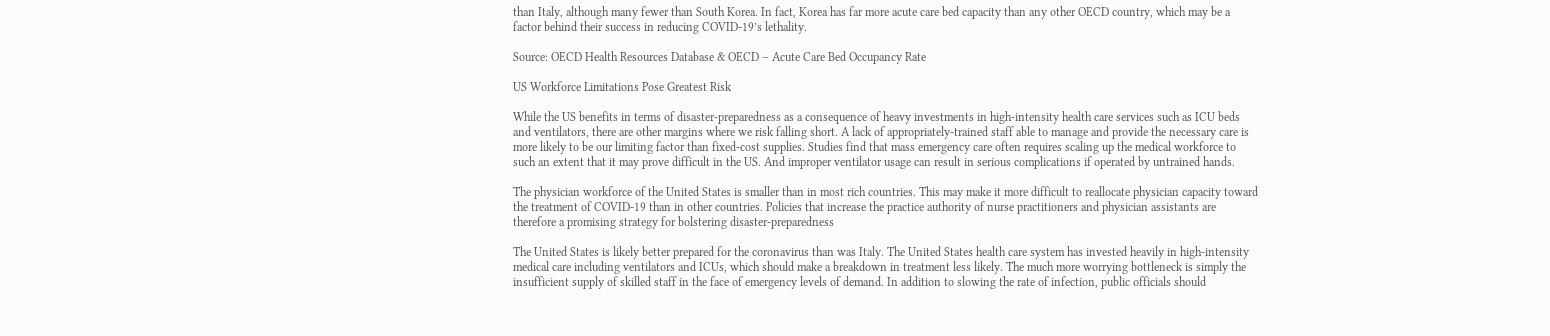than Italy, although many fewer than South Korea. In fact, Korea has far more acute care bed capacity than any other OECD country, which may be a factor behind their success in reducing COVID-19’s lethality.

Source: OECD Health Resources Database & OECD – Acute Care Bed Occupancy Rate

US Workforce Limitations Pose Greatest Risk

While the US benefits in terms of disaster-preparedness as a consequence of heavy investments in high-intensity health care services such as ICU beds and ventilators, there are other margins where we risk falling short. A lack of appropriately-trained staff able to manage and provide the necessary care is more likely to be our limiting factor than fixed-cost supplies. Studies find that mass emergency care often requires scaling up the medical workforce to such an extent that it may prove difficult in the US. And improper ventilator usage can result in serious complications if operated by untrained hands.

The physician workforce of the United States is smaller than in most rich countries. This may make it more difficult to reallocate physician capacity toward the treatment of COVID-19 than in other countries. Policies that increase the practice authority of nurse practitioners and physician assistants are therefore a promising strategy for bolstering disaster-preparedness

The United States is likely better prepared for the coronavirus than was Italy. The United States health care system has invested heavily in high-intensity medical care including ventilators and ICUs, which should make a breakdown in treatment less likely. The much more worrying bottleneck is simply the insufficient supply of skilled staff in the face of emergency levels of demand. In addition to slowing the rate of infection, public officials should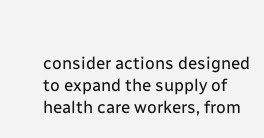consider actions designed to expand the supply of health care workers, from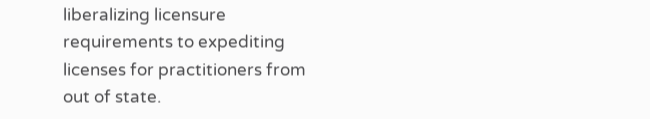liberalizing licensure requirements to expediting licenses for practitioners from out of state.